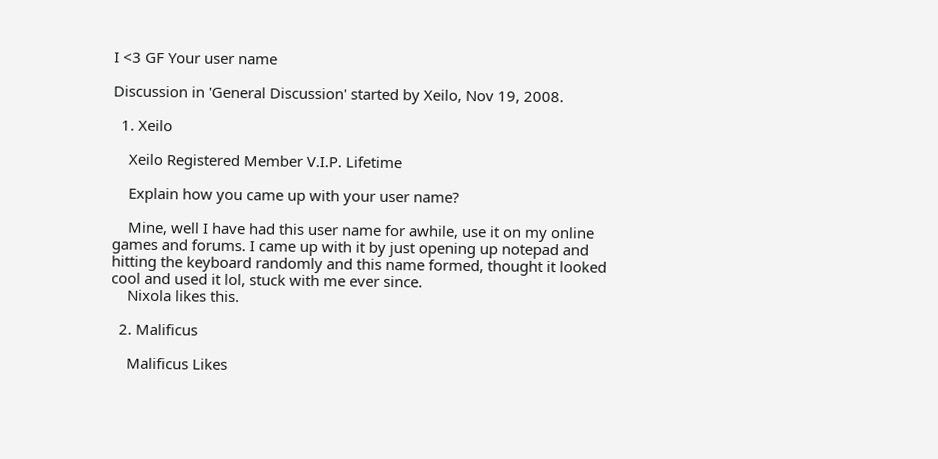I <3 GF Your user name

Discussion in 'General Discussion' started by Xeilo, Nov 19, 2008.

  1. Xeilo

    Xeilo Registered Member V.I.P. Lifetime

    Explain how you came up with your user name?

    Mine, well I have had this user name for awhile, use it on my online games and forums. I came up with it by just opening up notepad and hitting the keyboard randomly and this name formed, thought it looked cool and used it lol, stuck with me ever since.
    Nixola likes this.

  2. Malificus

    Malificus Likes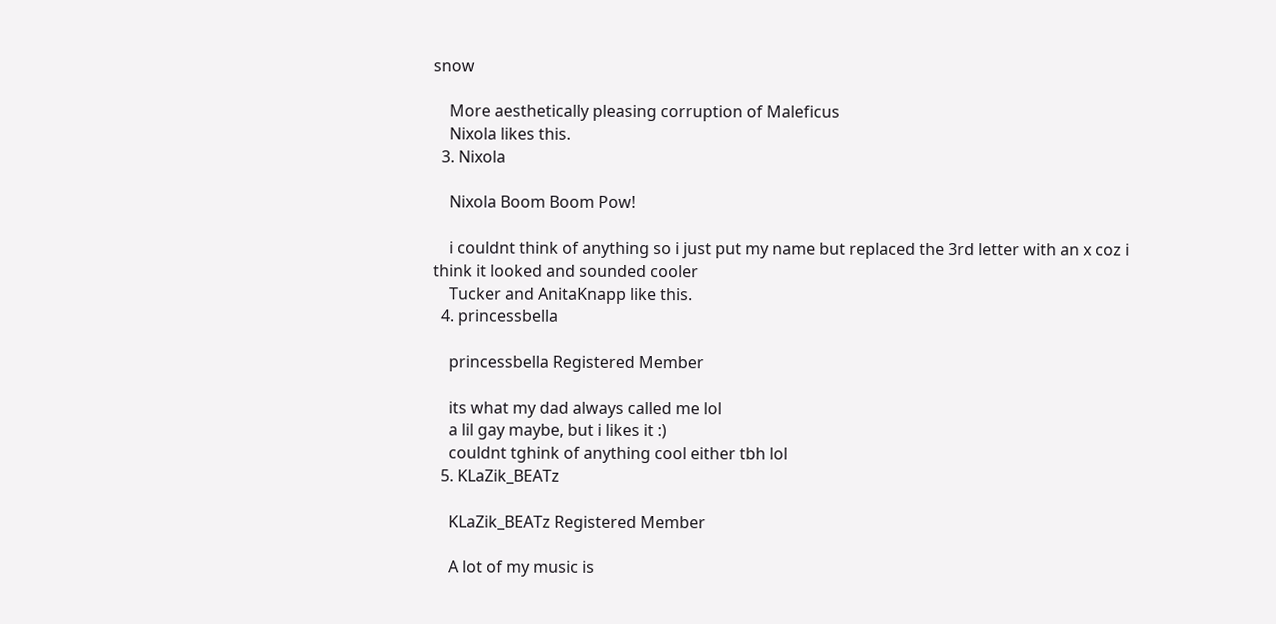snow

    More aesthetically pleasing corruption of Maleficus
    Nixola likes this.
  3. Nixola

    Nixola Boom Boom Pow!

    i couldnt think of anything so i just put my name but replaced the 3rd letter with an x coz i think it looked and sounded cooler
    Tucker and AnitaKnapp like this.
  4. princessbella

    princessbella Registered Member

    its what my dad always called me lol
    a lil gay maybe, but i likes it :)
    couldnt tghink of anything cool either tbh lol
  5. KLaZik_BEATz

    KLaZik_BEATz Registered Member

    A lot of my music is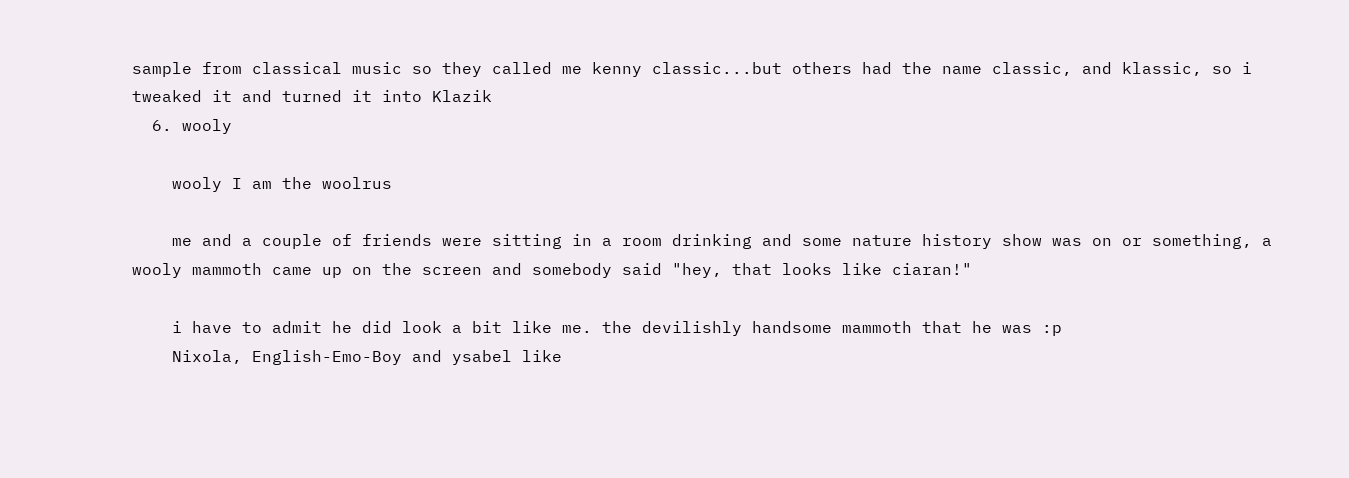sample from classical music so they called me kenny classic...but others had the name classic, and klassic, so i tweaked it and turned it into Klazik
  6. wooly

    wooly I am the woolrus

    me and a couple of friends were sitting in a room drinking and some nature history show was on or something, a wooly mammoth came up on the screen and somebody said "hey, that looks like ciaran!"

    i have to admit he did look a bit like me. the devilishly handsome mammoth that he was :p
    Nixola, English-Emo-Boy and ysabel like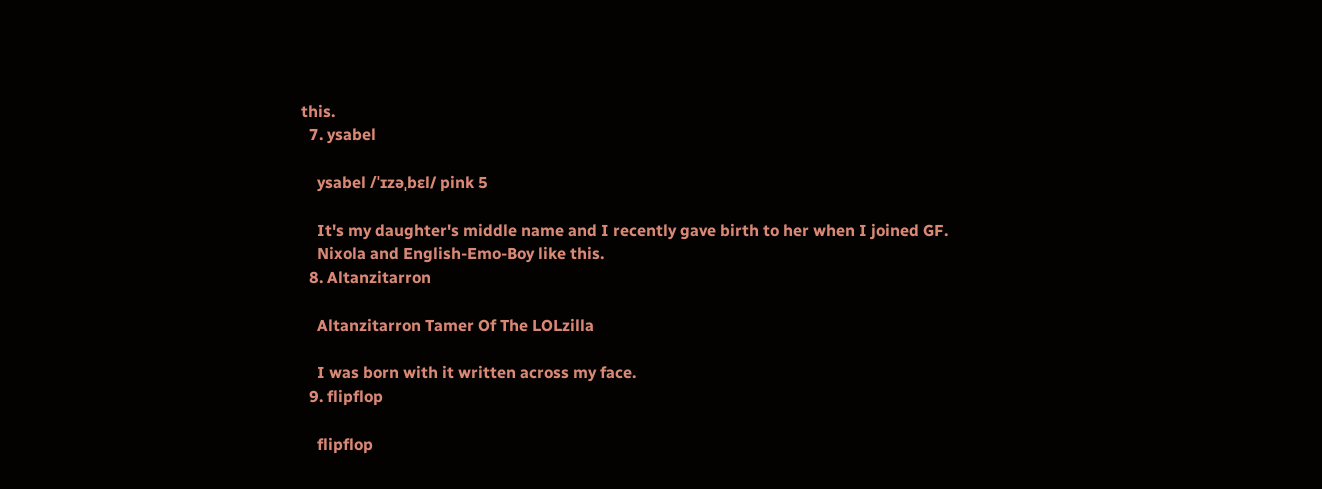this.
  7. ysabel

    ysabel /ˈɪzəˌbɛl/ pink 5

    It's my daughter's middle name and I recently gave birth to her when I joined GF.
    Nixola and English-Emo-Boy like this.
  8. Altanzitarron

    Altanzitarron Tamer Of The LOLzilla

    I was born with it written across my face.
  9. flipflop

    flipflop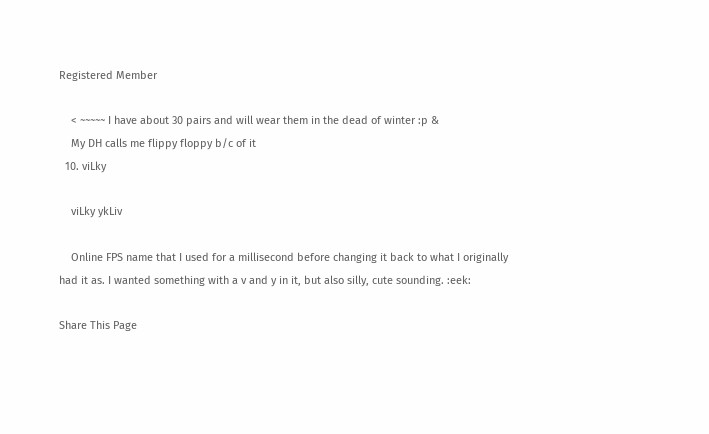Registered Member

    < ~~~~~ I have about 30 pairs and will wear them in the dead of winter :p &
    My DH calls me flippy floppy b/c of it
  10. viLky

    viLky ykLiv

    Online FPS name that I used for a millisecond before changing it back to what I originally had it as. I wanted something with a v and y in it, but also silly, cute sounding. :eek:

Share This Page